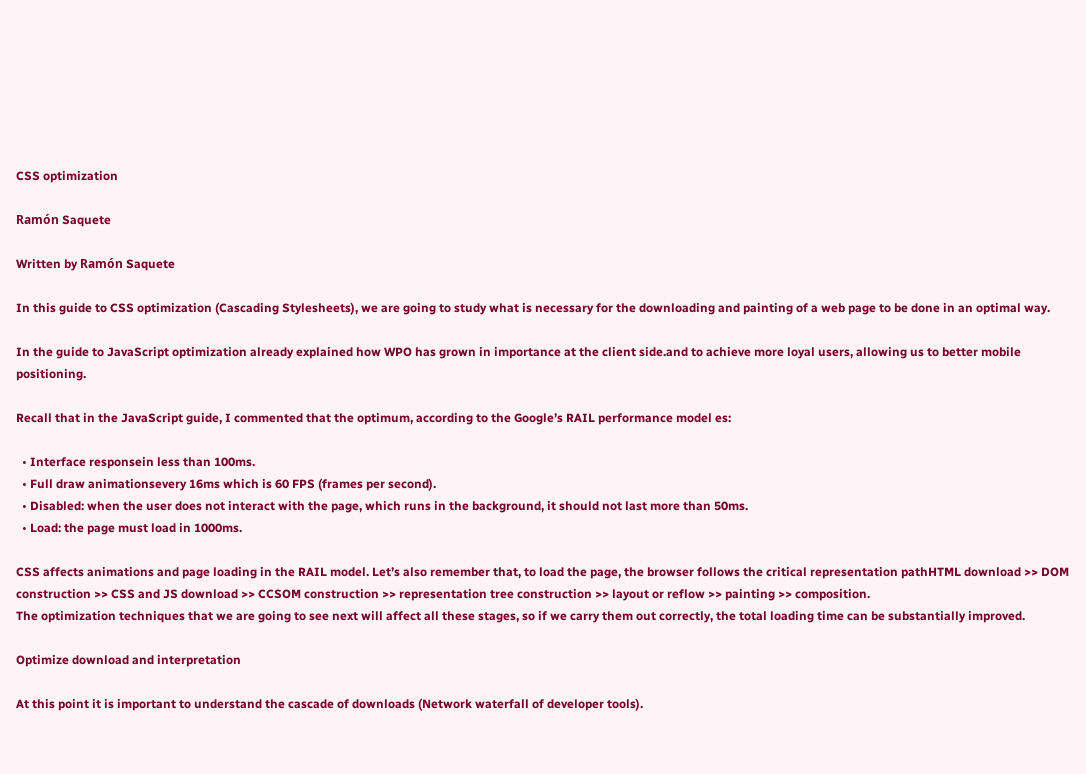CSS optimization

Ramón Saquete

Written by Ramón Saquete

In this guide to CSS optimization (Cascading Stylesheets), we are going to study what is necessary for the downloading and painting of a web page to be done in an optimal way.

In the guide to JavaScript optimization already explained how WPO has grown in importance at the client side.and to achieve more loyal users, allowing us to better mobile positioning.

Recall that in the JavaScript guide, I commented that the optimum, according to the Google’s RAIL performance model es:

  • Interface responsein less than 100ms.
  • Full draw animationsevery 16ms which is 60 FPS (frames per second).
  • Disabled: when the user does not interact with the page, which runs in the background, it should not last more than 50ms.
  • Load: the page must load in 1000ms.

CSS affects animations and page loading in the RAIL model. Let’s also remember that, to load the page, the browser follows the critical representation pathHTML download >> DOM construction >> CSS and JS download >> CCSOM construction >> representation tree construction >> layout or reflow >> painting >> composition.
The optimization techniques that we are going to see next will affect all these stages, so if we carry them out correctly, the total loading time can be substantially improved.

Optimize download and interpretation

At this point it is important to understand the cascade of downloads (Network waterfall of developer tools).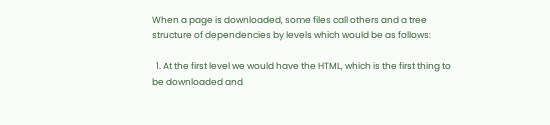When a page is downloaded, some files call others and a tree structure of dependencies by levels which would be as follows:

  1. At the first level we would have the HTML, which is the first thing to be downloaded and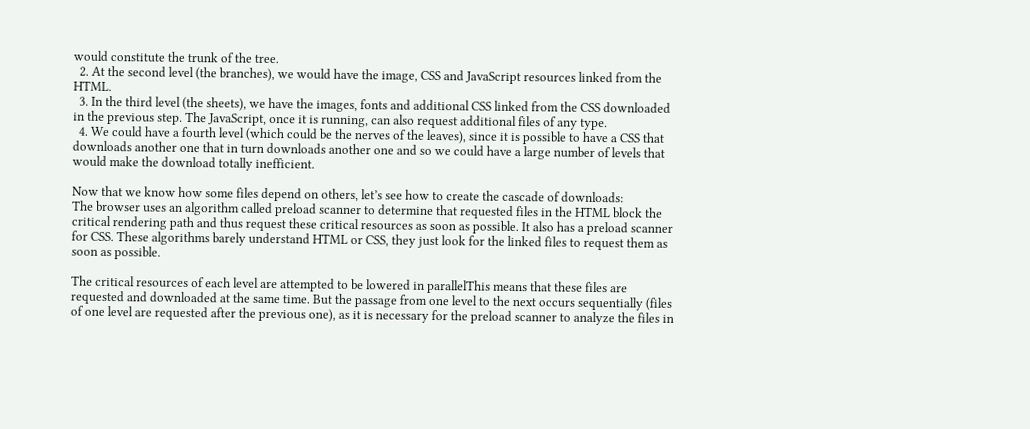would constitute the trunk of the tree.
  2. At the second level (the branches), we would have the image, CSS and JavaScript resources linked from the HTML.
  3. In the third level (the sheets), we have the images, fonts and additional CSS linked from the CSS downloaded in the previous step. The JavaScript, once it is running, can also request additional files of any type.
  4. We could have a fourth level (which could be the nerves of the leaves), since it is possible to have a CSS that downloads another one that in turn downloads another one and so we could have a large number of levels that would make the download totally inefficient.

Now that we know how some files depend on others, let’s see how to create the cascade of downloads:
The browser uses an algorithm called preload scanner to determine that requested files in the HTML block the critical rendering path and thus request these critical resources as soon as possible. It also has a preload scanner for CSS. These algorithms barely understand HTML or CSS, they just look for the linked files to request them as soon as possible.

The critical resources of each level are attempted to be lowered in parallelThis means that these files are requested and downloaded at the same time. But the passage from one level to the next occurs sequentially (files of one level are requested after the previous one), as it is necessary for the preload scanner to analyze the files in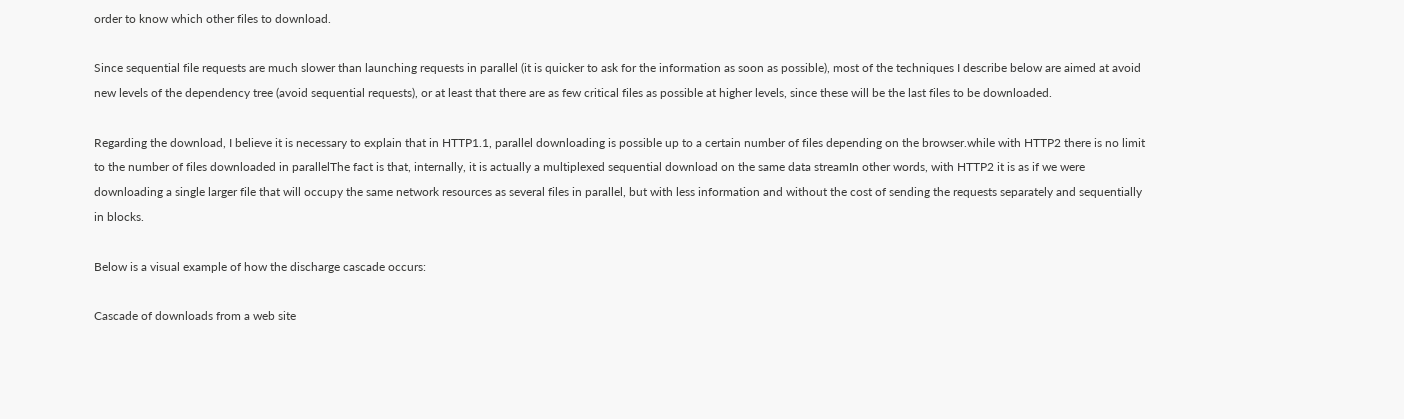order to know which other files to download.

Since sequential file requests are much slower than launching requests in parallel (it is quicker to ask for the information as soon as possible), most of the techniques I describe below are aimed at avoid new levels of the dependency tree (avoid sequential requests), or at least that there are as few critical files as possible at higher levels, since these will be the last files to be downloaded.

Regarding the download, I believe it is necessary to explain that in HTTP1.1, parallel downloading is possible up to a certain number of files depending on the browser.while with HTTP2 there is no limit to the number of files downloaded in parallelThe fact is that, internally, it is actually a multiplexed sequential download on the same data streamIn other words, with HTTP2 it is as if we were downloading a single larger file that will occupy the same network resources as several files in parallel, but with less information and without the cost of sending the requests separately and sequentially in blocks.

Below is a visual example of how the discharge cascade occurs:

Cascade of downloads from a web site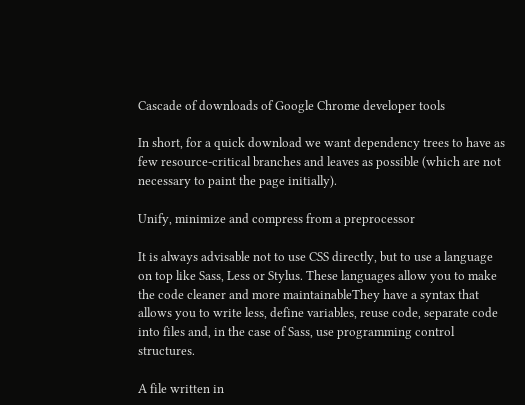Cascade of downloads of Google Chrome developer tools

In short, for a quick download we want dependency trees to have as few resource-critical branches and leaves as possible (which are not necessary to paint the page initially).

Unify, minimize and compress from a preprocessor

It is always advisable not to use CSS directly, but to use a language on top like Sass, Less or Stylus. These languages allow you to make the code cleaner and more maintainableThey have a syntax that allows you to write less, define variables, reuse code, separate code into files and, in the case of Sass, use programming control structures.

A file written in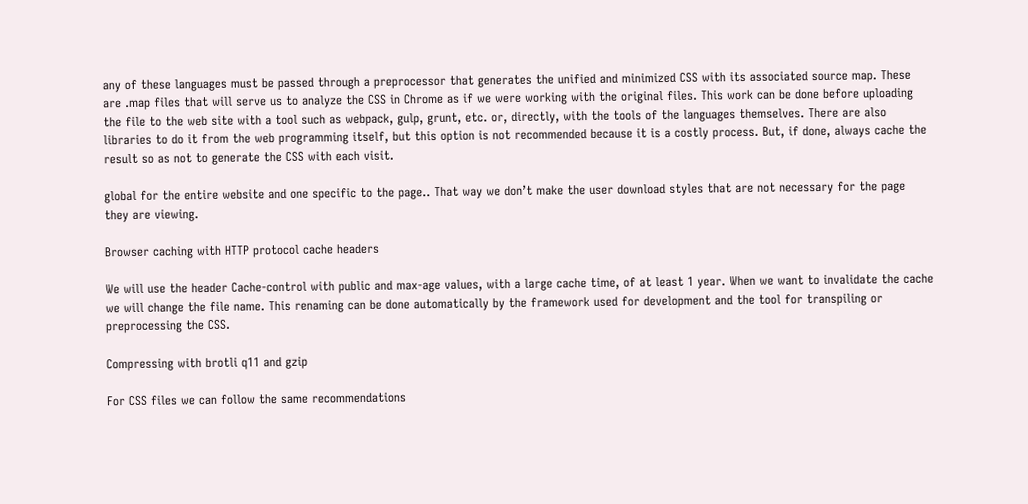any of these languages must be passed through a preprocessor that generates the unified and minimized CSS with its associated source map. These are .map files that will serve us to analyze the CSS in Chrome as if we were working with the original files. This work can be done before uploading the file to the web site with a tool such as webpack, gulp, grunt, etc. or, directly, with the tools of the languages themselves. There are also libraries to do it from the web programming itself, but this option is not recommended because it is a costly process. But, if done, always cache the result so as not to generate the CSS with each visit.

global for the entire website and one specific to the page.. That way we don’t make the user download styles that are not necessary for the page they are viewing.

Browser caching with HTTP protocol cache headers

We will use the header Cache-control with public and max-age values, with a large cache time, of at least 1 year. When we want to invalidate the cache we will change the file name. This renaming can be done automatically by the framework used for development and the tool for transpiling or preprocessing the CSS.

Compressing with brotli q11 and gzip

For CSS files we can follow the same recommendations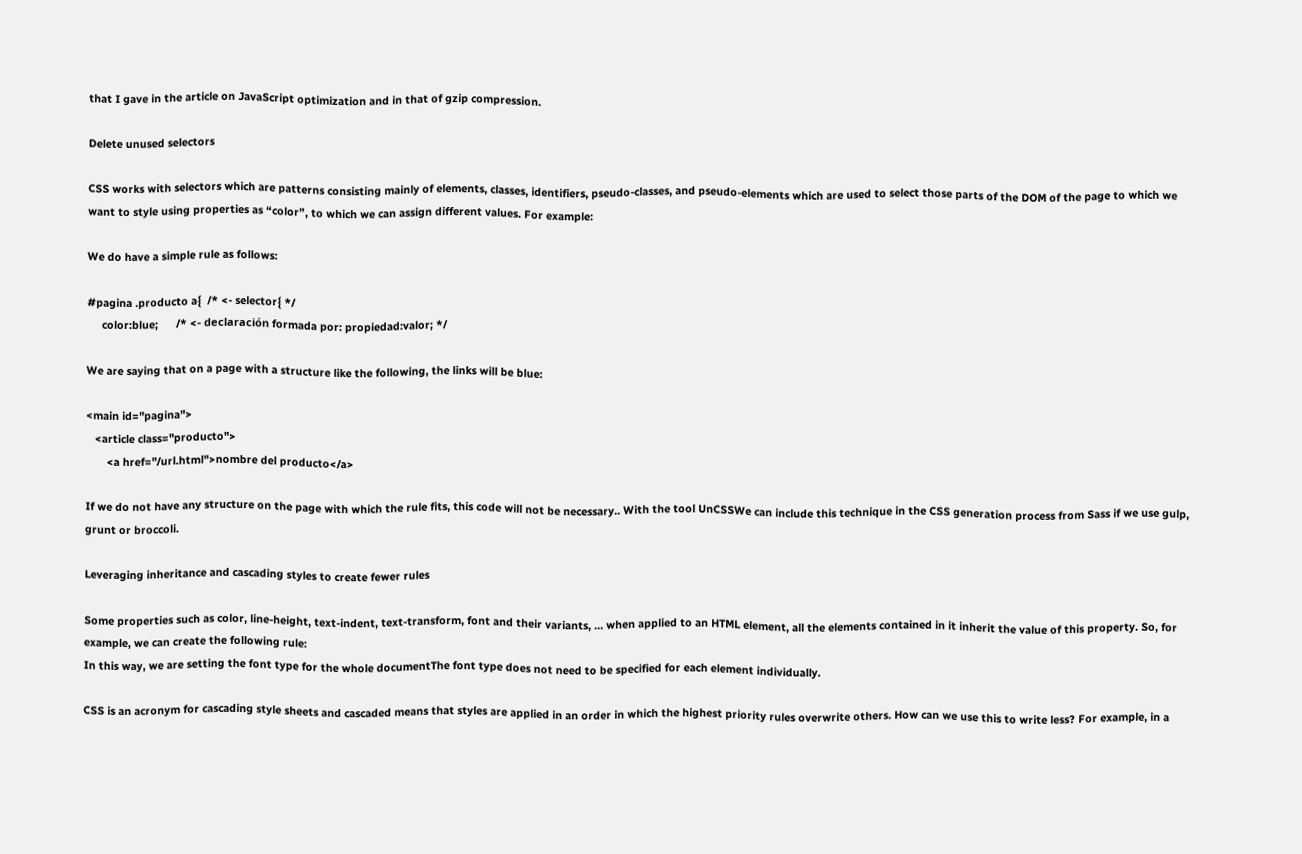that I gave in the article on JavaScript optimization and in that of gzip compression.

Delete unused selectors

CSS works with selectors which are patterns consisting mainly of elements, classes, identifiers, pseudo-classes, and pseudo-elements which are used to select those parts of the DOM of the page to which we want to style using properties as “color”, to which we can assign different values. For example:

We do have a simple rule as follows:

#pagina .producto a{  /* <- selector{ */
     color:blue;      /* <- declaración formada por: propiedad:valor; */

We are saying that on a page with a structure like the following, the links will be blue:

<main id="pagina">
   <article class="producto">
       <a href="/url.html">nombre del producto</a>

If we do not have any structure on the page with which the rule fits, this code will not be necessary.. With the tool UnCSSWe can include this technique in the CSS generation process from Sass if we use gulp, grunt or broccoli.

Leveraging inheritance and cascading styles to create fewer rules

Some properties such as color, line-height, text-indent, text-transform, font and their variants, … when applied to an HTML element, all the elements contained in it inherit the value of this property. So, for example, we can create the following rule:
In this way, we are setting the font type for the whole documentThe font type does not need to be specified for each element individually.

CSS is an acronym for cascading style sheets and cascaded means that styles are applied in an order in which the highest priority rules overwrite others. How can we use this to write less? For example, in a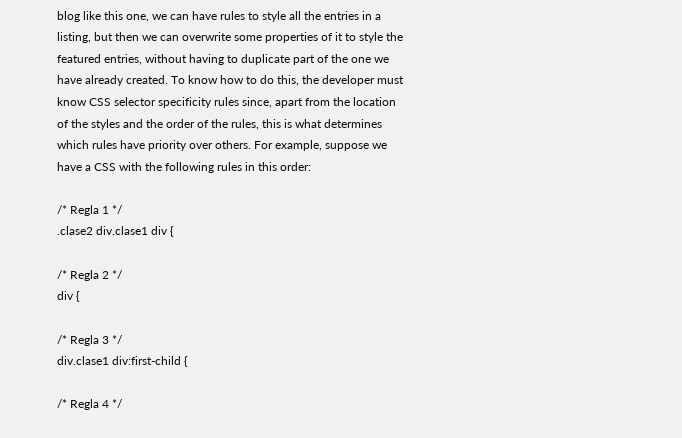blog like this one, we can have rules to style all the entries in a listing, but then we can overwrite some properties of it to style the featured entries, without having to duplicate part of the one we have already created. To know how to do this, the developer must know CSS selector specificity rules since, apart from the location of the styles and the order of the rules, this is what determines which rules have priority over others. For example, suppose we have a CSS with the following rules in this order:

/* Regla 1 */
.clase2 div.clase1 div {

/* Regla 2 */
div {

/* Regla 3 */
div.clase1 div:first-child {

/* Regla 4 */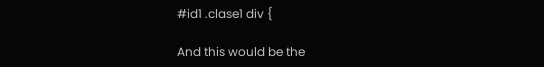#id1 .clase1 div {

And this would be the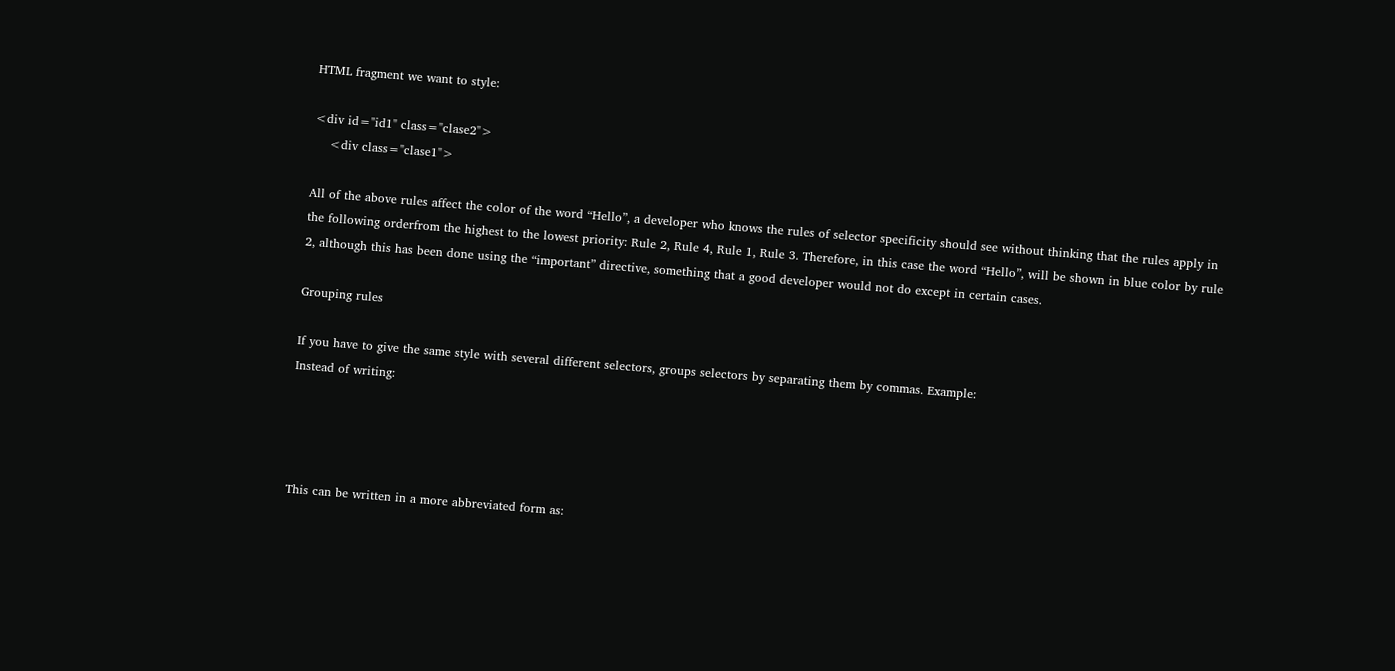HTML fragment we want to style:

<div id="id1" class="clase2">
    <div class="clase1">

All of the above rules affect the color of the word “Hello”, a developer who knows the rules of selector specificity should see without thinking that the rules apply in the following orderfrom the highest to the lowest priority: Rule 2, Rule 4, Rule 1, Rule 3. Therefore, in this case the word “Hello”, will be shown in blue color by rule 2, although this has been done using the “important” directive, something that a good developer would not do except in certain cases.

Grouping rules

If you have to give the same style with several different selectors, groups selectors by separating them by commas. Example:
Instead of writing:




This can be written in a more abbreviated form as: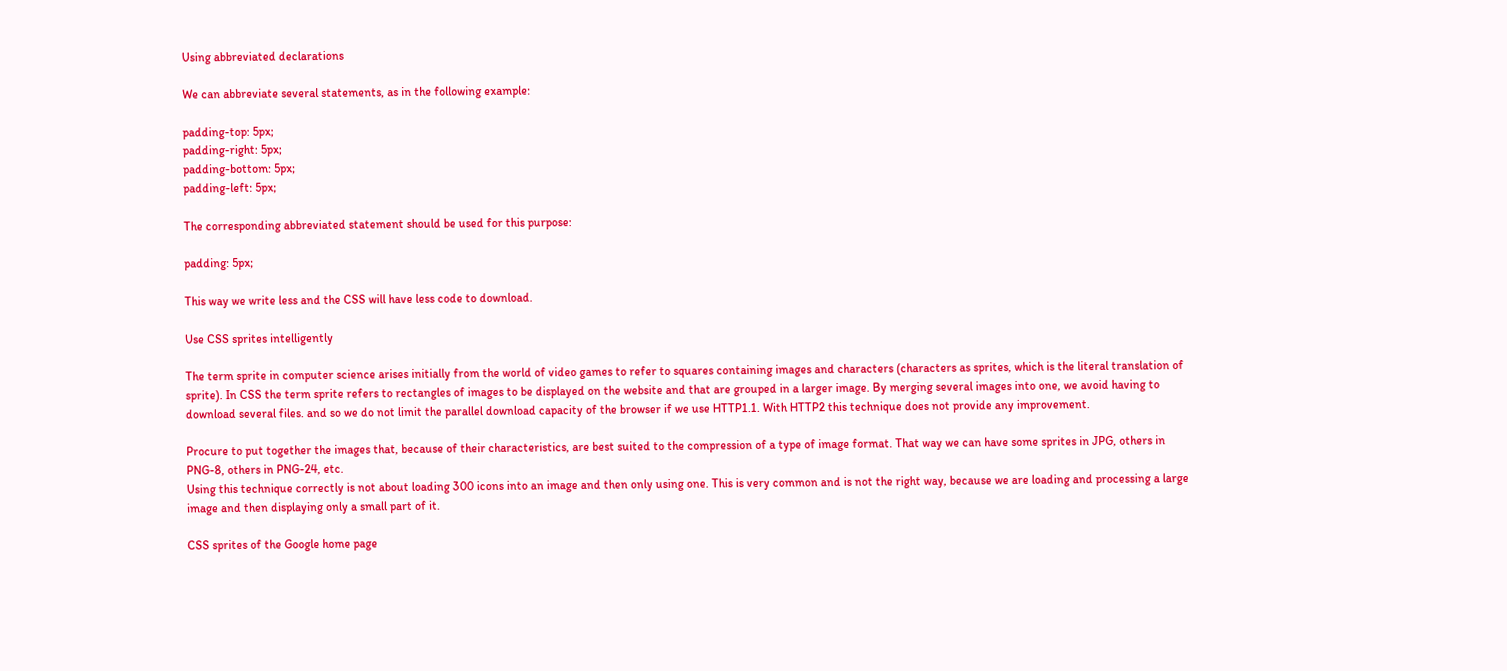Using abbreviated declarations

We can abbreviate several statements, as in the following example:

padding-top: 5px;
padding-right: 5px;
padding-bottom: 5px;
padding-left: 5px;

The corresponding abbreviated statement should be used for this purpose:

padding: 5px;

This way we write less and the CSS will have less code to download.

Use CSS sprites intelligently

The term sprite in computer science arises initially from the world of video games to refer to squares containing images and characters (characters as sprites, which is the literal translation of sprite). In CSS the term sprite refers to rectangles of images to be displayed on the website and that are grouped in a larger image. By merging several images into one, we avoid having to download several files. and so we do not limit the parallel download capacity of the browser if we use HTTP1.1. With HTTP2 this technique does not provide any improvement.

Procure to put together the images that, because of their characteristics, are best suited to the compression of a type of image format. That way we can have some sprites in JPG, others in PNG-8, others in PNG-24, etc.
Using this technique correctly is not about loading 300 icons into an image and then only using one. This is very common and is not the right way, because we are loading and processing a large image and then displaying only a small part of it.

CSS sprites of the Google home page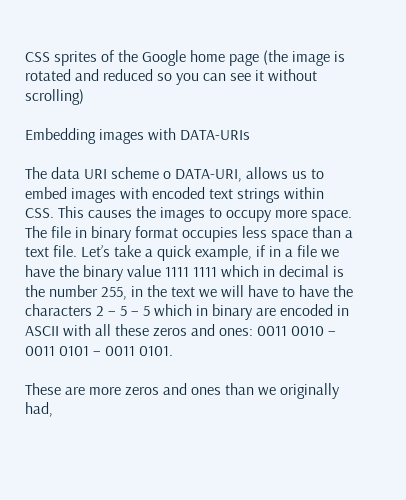CSS sprites of the Google home page (the image is rotated and reduced so you can see it without scrolling)

Embedding images with DATA-URIs

The data URI scheme o DATA-URI, allows us to embed images with encoded text strings within CSS. This causes the images to occupy more space. The file in binary format occupies less space than a text file. Let’s take a quick example, if in a file we have the binary value 1111 1111 which in decimal is the number 255, in the text we will have to have the characters 2 – 5 – 5 which in binary are encoded in ASCII with all these zeros and ones: 0011 0010 – 0011 0101 – 0011 0101.

These are more zeros and ones than we originally had,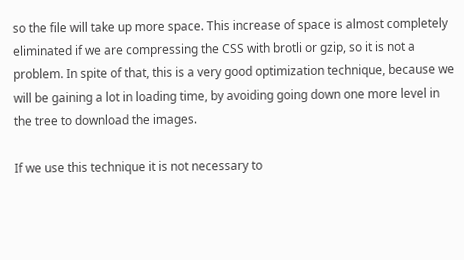so the file will take up more space. This increase of space is almost completely eliminated if we are compressing the CSS with brotli or gzip, so it is not a problem. In spite of that, this is a very good optimization technique, because we will be gaining a lot in loading time, by avoiding going down one more level in the tree to download the images.

If we use this technique it is not necessary to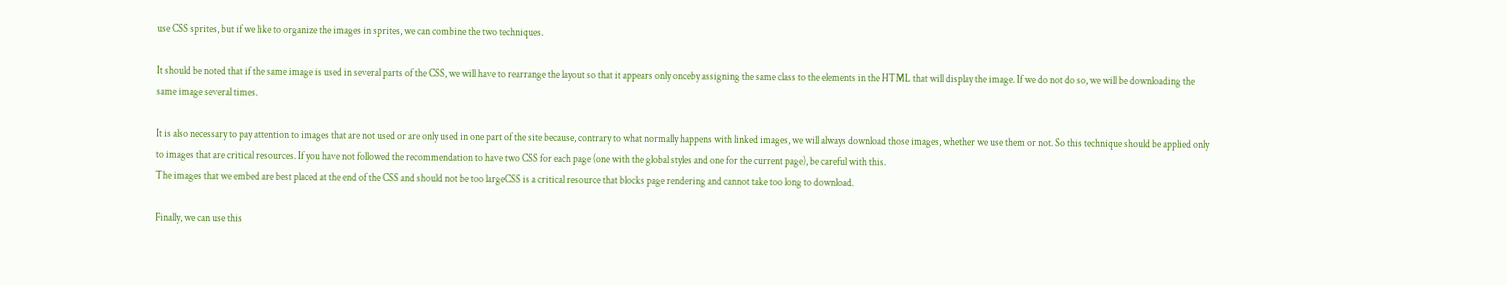use CSS sprites, but if we like to organize the images in sprites, we can combine the two techniques.

It should be noted that if the same image is used in several parts of the CSS, we will have to rearrange the layout so that it appears only onceby assigning the same class to the elements in the HTML that will display the image. If we do not do so, we will be downloading the same image several times.

It is also necessary to pay attention to images that are not used or are only used in one part of the site because, contrary to what normally happens with linked images, we will always download those images, whether we use them or not. So this technique should be applied only to images that are critical resources. If you have not followed the recommendation to have two CSS for each page (one with the global styles and one for the current page), be careful with this.
The images that we embed are best placed at the end of the CSS and should not be too largeCSS is a critical resource that blocks page rendering and cannot take too long to download.

Finally, we can use this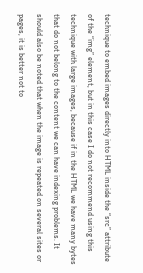technique to embed images directly into HTML inside the “src” attribute of the “img” element, but in this case I do not recommend using this technique with large images, because if in the HTML we have many bytes that do not belong to the content we can have indexing problems. It should also be noted that when the image is repeated on several sites or pages, it is better not to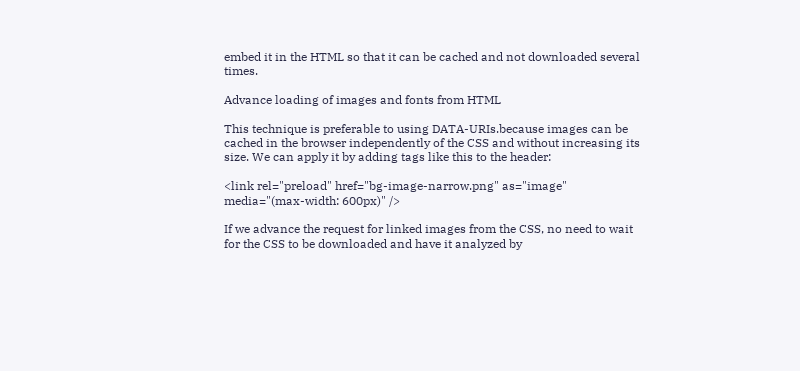embed it in the HTML so that it can be cached and not downloaded several times.

Advance loading of images and fonts from HTML

This technique is preferable to using DATA-URIs.because images can be cached in the browser independently of the CSS and without increasing its size. We can apply it by adding tags like this to the header:

<link rel="preload" href="bg-image-narrow.png" as="image" media="(max-width: 600px)" />

If we advance the request for linked images from the CSS, no need to wait for the CSS to be downloaded and have it analyzed by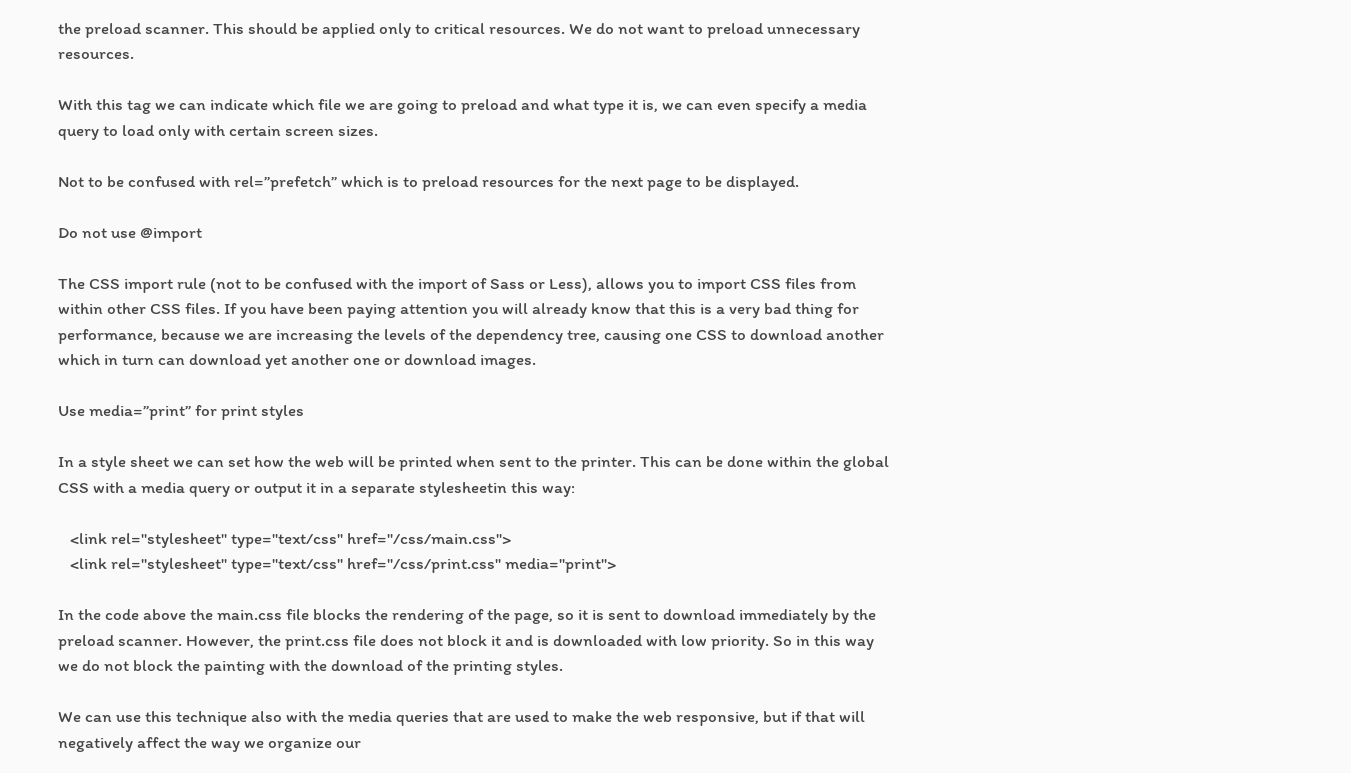the preload scanner. This should be applied only to critical resources. We do not want to preload unnecessary resources.

With this tag we can indicate which file we are going to preload and what type it is, we can even specify a media query to load only with certain screen sizes.

Not to be confused with rel=”prefetch” which is to preload resources for the next page to be displayed.

Do not use @import

The CSS import rule (not to be confused with the import of Sass or Less), allows you to import CSS files from within other CSS files. If you have been paying attention you will already know that this is a very bad thing for performance, because we are increasing the levels of the dependency tree, causing one CSS to download another which in turn can download yet another one or download images.

Use media=”print” for print styles

In a style sheet we can set how the web will be printed when sent to the printer. This can be done within the global CSS with a media query or output it in a separate stylesheetin this way:

   <link rel="stylesheet" type="text/css" href="/css/main.css">
   <link rel="stylesheet" type="text/css" href="/css/print.css" media="print">

In the code above the main.css file blocks the rendering of the page, so it is sent to download immediately by the preload scanner. However, the print.css file does not block it and is downloaded with low priority. So in this way we do not block the painting with the download of the printing styles.

We can use this technique also with the media queries that are used to make the web responsive, but if that will negatively affect the way we organize our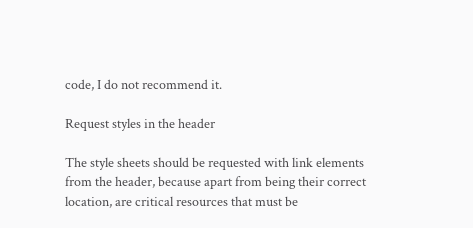code, I do not recommend it.

Request styles in the header

The style sheets should be requested with link elements from the header, because apart from being their correct location, are critical resources that must be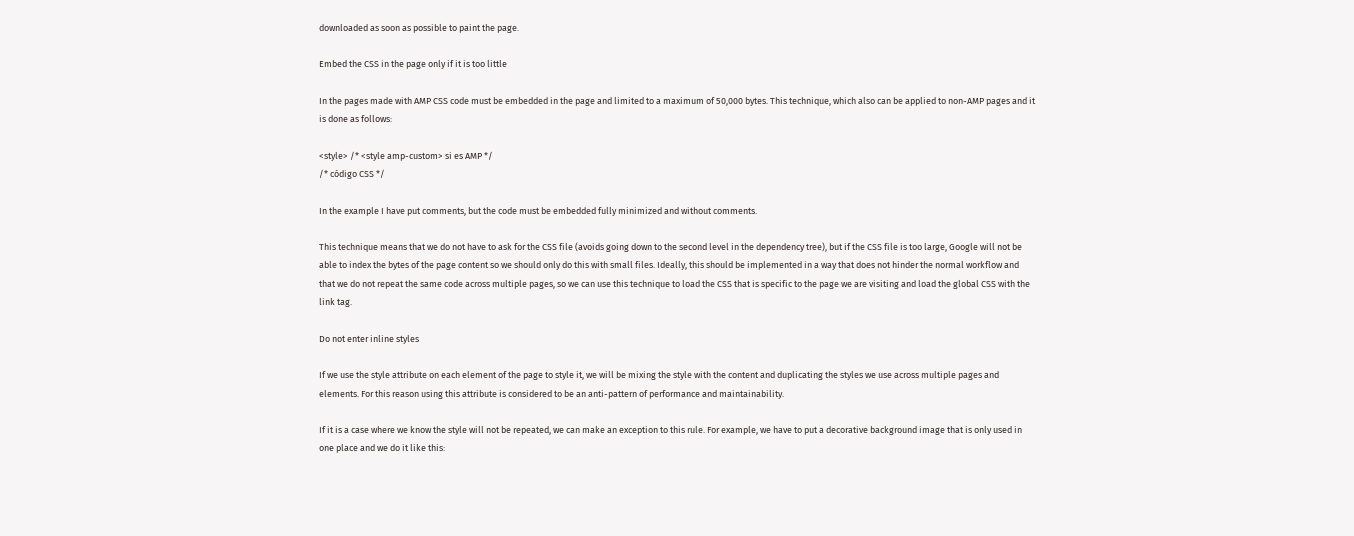downloaded as soon as possible to paint the page.

Embed the CSS in the page only if it is too little

In the pages made with AMP CSS code must be embedded in the page and limited to a maximum of 50,000 bytes. This technique, which also can be applied to non-AMP pages and it is done as follows:

<style> /* <style amp-custom> si es AMP */
/* código CSS */

In the example I have put comments, but the code must be embedded fully minimized and without comments.

This technique means that we do not have to ask for the CSS file (avoids going down to the second level in the dependency tree), but if the CSS file is too large, Google will not be able to index the bytes of the page content so we should only do this with small files. Ideally, this should be implemented in a way that does not hinder the normal workflow and that we do not repeat the same code across multiple pages, so we can use this technique to load the CSS that is specific to the page we are visiting and load the global CSS with the link tag.

Do not enter inline styles

If we use the style attribute on each element of the page to style it, we will be mixing the style with the content and duplicating the styles we use across multiple pages and elements. For this reason using this attribute is considered to be an anti-pattern of performance and maintainability.

If it is a case where we know the style will not be repeated, we can make an exception to this rule. For example, we have to put a decorative background image that is only used in one place and we do it like this: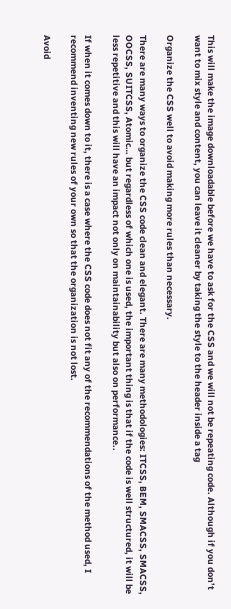This will make the image downloadable before we have to ask for the CSS and we will not be repeating code. Although if you don’t want to mix style and content, you can leave it cleaner by taking the style to the header inside a tag

Organize the CSS well to avoid making more rules than necessary.

There are many ways to organize the CSS code clean and elegant. There are many methodologies: ITCSS, BEM, SMACSS, SMACSS, OOCSS, SUITCSS, Atomic… but regardless of which one is used, the important thing is that if the code is well structured, it will be less repetitive and this will have an impact not only on maintainability but also on performance..

If when it comes down to it, there is a case where the CSS code does not fit any of the recommendations of the method used, I recommend inventing new rules of your own so that the organization is not lost.

Avoid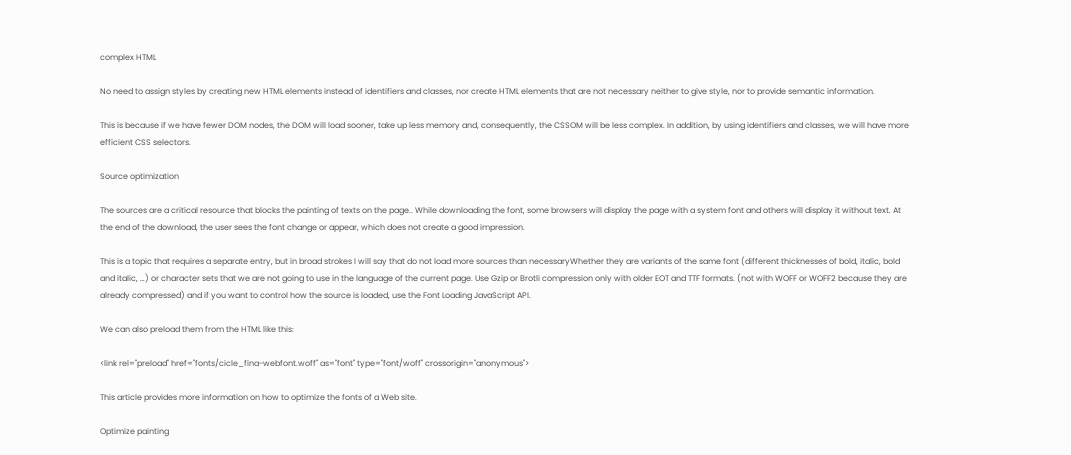complex HTML

No need to assign styles by creating new HTML elements instead of identifiers and classes, nor create HTML elements that are not necessary neither to give style, nor to provide semantic information.

This is because if we have fewer DOM nodes, the DOM will load sooner, take up less memory and, consequently, the CSSOM will be less complex. In addition, by using identifiers and classes, we will have more efficient CSS selectors.

Source optimization

The sources are a critical resource that blocks the painting of texts on the page.. While downloading the font, some browsers will display the page with a system font and others will display it without text. At the end of the download, the user sees the font change or appear, which does not create a good impression.

This is a topic that requires a separate entry, but in broad strokes I will say that do not load more sources than necessaryWhether they are variants of the same font (different thicknesses of bold, italic, bold and italic, …) or character sets that we are not going to use in the language of the current page. Use Gzip or Brotli compression only with older EOT and TTF formats. (not with WOFF or WOFF2 because they are already compressed) and if you want to control how the source is loaded, use the Font Loading JavaScript API.

We can also preload them from the HTML like this:

<link rel="preload" href="fonts/cicle_fina-webfont.woff" as="font" type="font/woff" crossorigin="anonymous">

This article provides more information on how to optimize the fonts of a Web site.

Optimize painting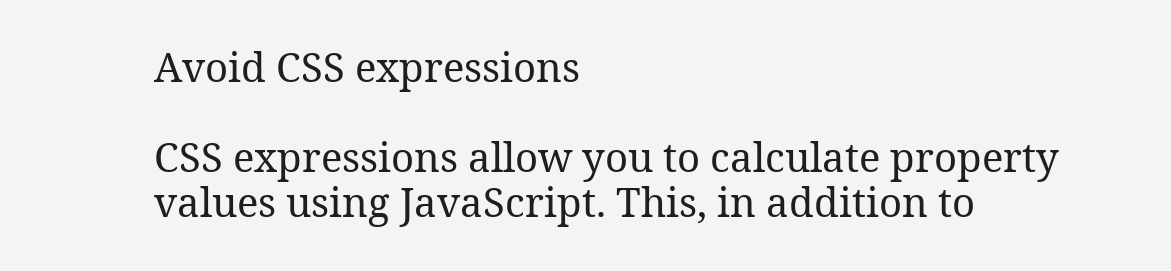Avoid CSS expressions

CSS expressions allow you to calculate property values using JavaScript. This, in addition to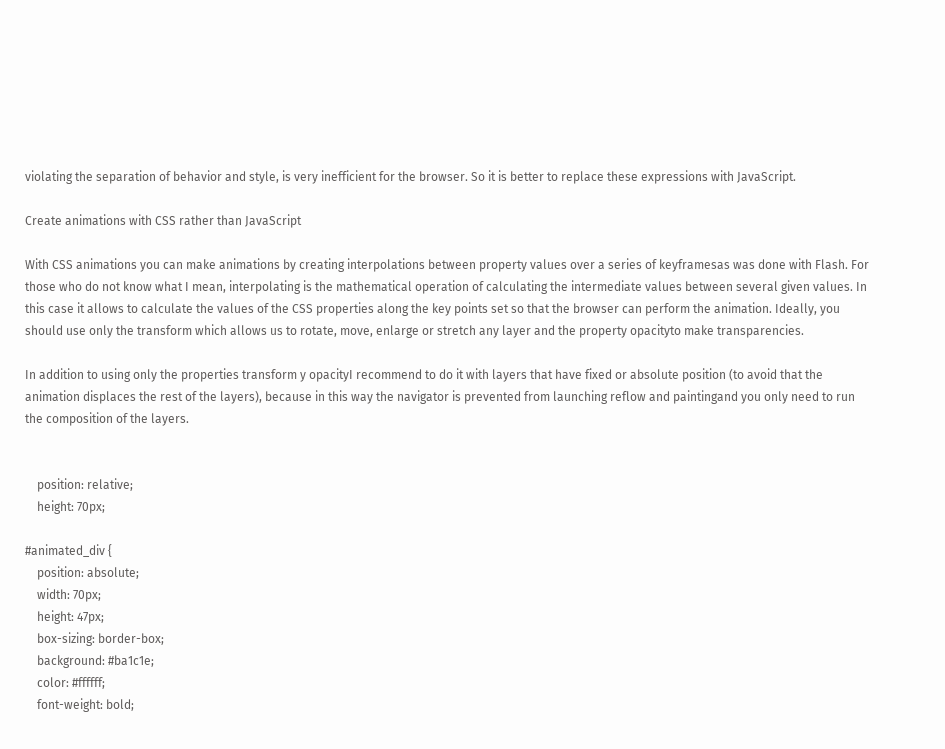violating the separation of behavior and style, is very inefficient for the browser. So it is better to replace these expressions with JavaScript.

Create animations with CSS rather than JavaScript

With CSS animations you can make animations by creating interpolations between property values over a series of keyframesas was done with Flash. For those who do not know what I mean, interpolating is the mathematical operation of calculating the intermediate values between several given values. In this case it allows to calculate the values of the CSS properties along the key points set so that the browser can perform the animation. Ideally, you should use only the transform which allows us to rotate, move, enlarge or stretch any layer and the property opacityto make transparencies.

In addition to using only the properties transform y opacityI recommend to do it with layers that have fixed or absolute position (to avoid that the animation displaces the rest of the layers), because in this way the navigator is prevented from launching reflow and paintingand you only need to run the composition of the layers.


    position: relative;
    height: 70px;

#animated_div {
    position: absolute;
    width: 70px;
    height: 47px;
    box-sizing: border-box;
    background: #ba1c1e;
    color: #ffffff;
    font-weight: bold;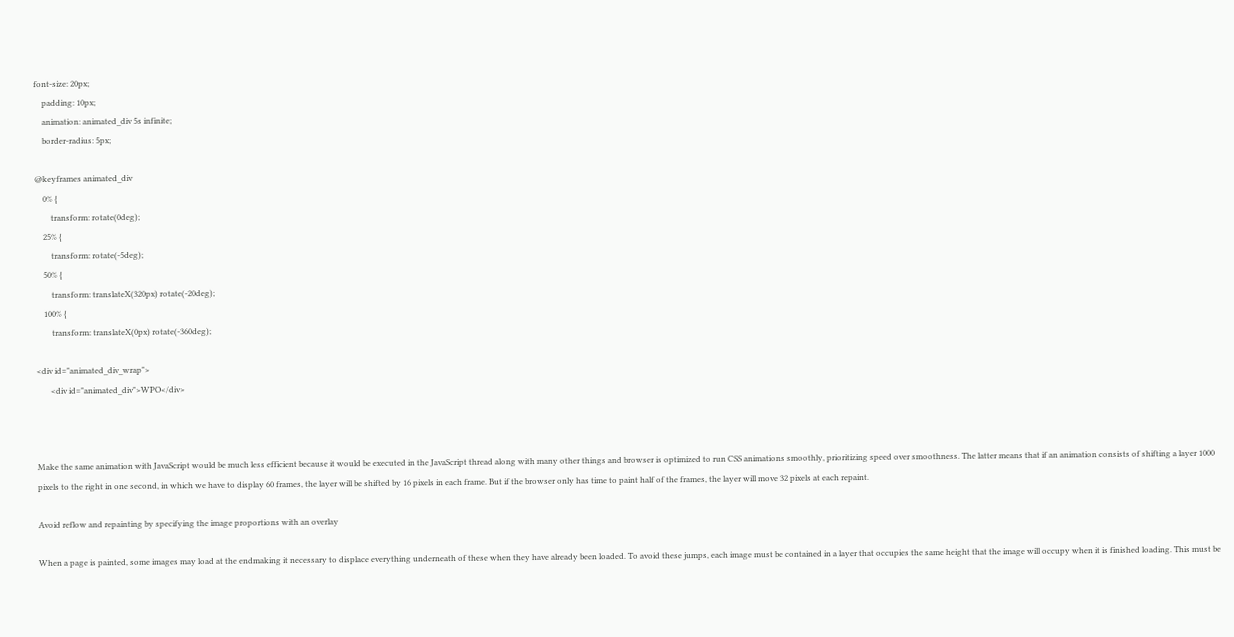font-size: 20px;
    padding: 10px;
    animation: animated_div 5s infinite;
    border-radius: 5px;

@keyframes animated_div
    0% {
        transform: rotate(0deg);
    25% {
        transform: rotate(-5deg);
    50% {
        transform: translateX(320px) rotate(-20deg);
    100% {
        transform: translateX(0px) rotate(-360deg);

<div id="animated_div_wrap">
       <div id="animated_div">WPO</div>



Make the same animation with JavaScript would be much less efficient because it would be executed in the JavaScript thread along with many other things and browser is optimized to run CSS animations smoothly, prioritizing speed over smoothness. The latter means that if an animation consists of shifting a layer 1000 pixels to the right in one second, in which we have to display 60 frames, the layer will be shifted by 16 pixels in each frame. But if the browser only has time to paint half of the frames, the layer will move 32 pixels at each repaint.

Avoid reflow and repainting by specifying the image proportions with an overlay

When a page is painted, some images may load at the endmaking it necessary to displace everything underneath of these when they have already been loaded. To avoid these jumps, each image must be contained in a layer that occupies the same height that the image will occupy when it is finished loading. This must be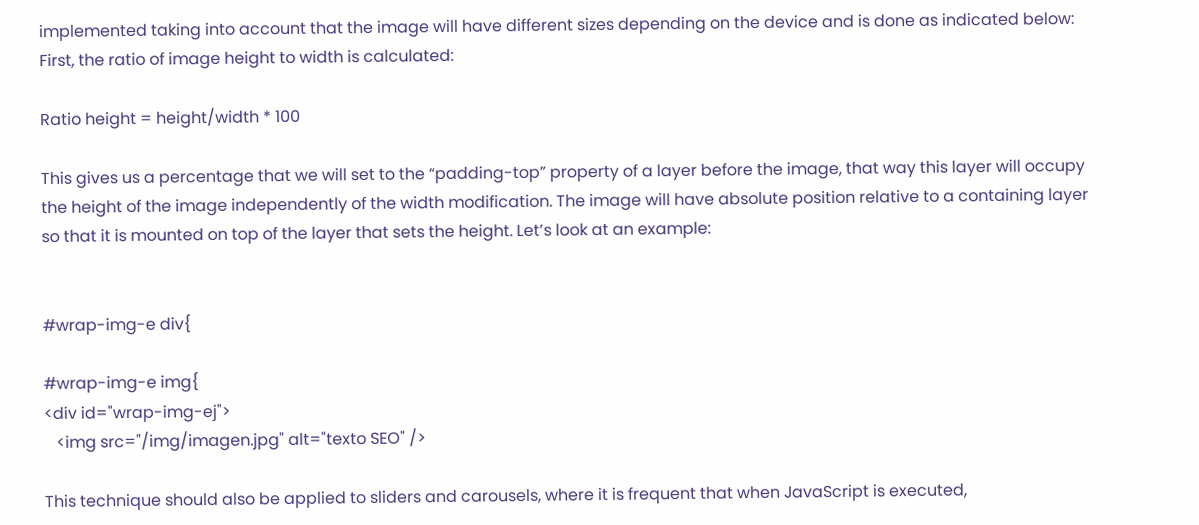implemented taking into account that the image will have different sizes depending on the device and is done as indicated below:
First, the ratio of image height to width is calculated:

Ratio height = height/width * 100

This gives us a percentage that we will set to the “padding-top” property of a layer before the image, that way this layer will occupy the height of the image independently of the width modification. The image will have absolute position relative to a containing layer so that it is mounted on top of the layer that sets the height. Let’s look at an example:


#wrap-img-e div{

#wrap-img-e img{
<div id="wrap-img-ej">
   <img src="/img/imagen.jpg" alt="texto SEO" />

This technique should also be applied to sliders and carousels, where it is frequent that when JavaScript is executed,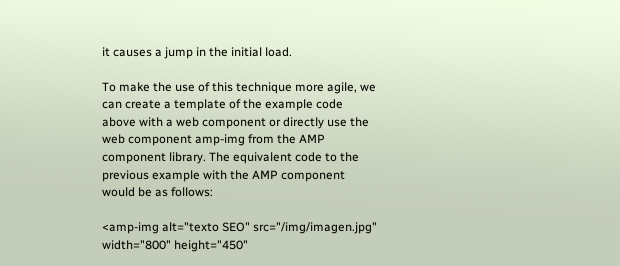it causes a jump in the initial load.

To make the use of this technique more agile, we can create a template of the example code above with a web component or directly use the web component amp-img from the AMP component library. The equivalent code to the previous example with the AMP component would be as follows:

<amp-img alt="texto SEO" src="/img/imagen.jpg" width="800" height="450"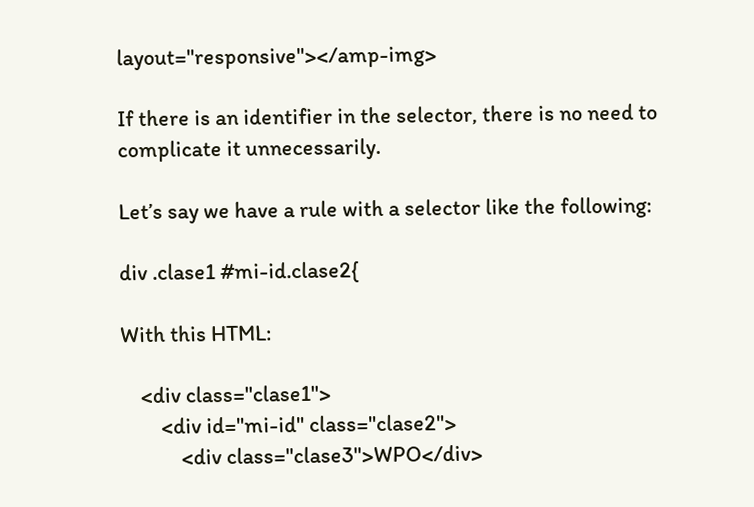layout="responsive"></amp-img>

If there is an identifier in the selector, there is no need to complicate it unnecessarily.

Let’s say we have a rule with a selector like the following:

div .clase1 #mi-id.clase2{

With this HTML:

    <div class="clase1">
        <div id="mi-id" class="clase2">
            <div class="clase3">WPO</div>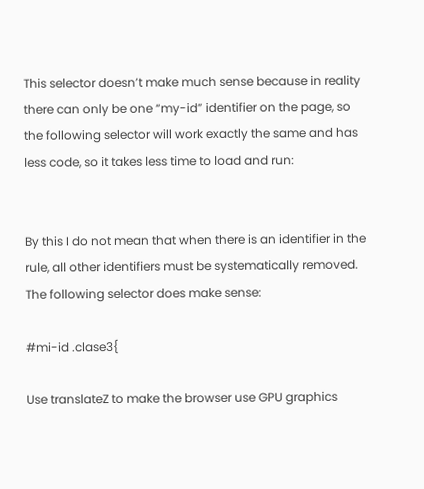This selector doesn’t make much sense because in reality there can only be one “my-id” identifier on the page, so the following selector will work exactly the same and has less code, so it takes less time to load and run:


By this I do not mean that when there is an identifier in the rule, all other identifiers must be systematically removed. The following selector does make sense:

#mi-id .clase3{

Use translateZ to make the browser use GPU graphics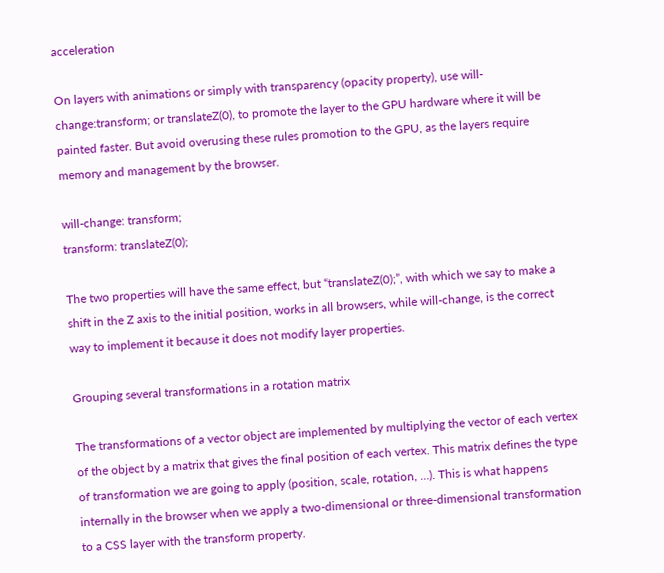acceleration

On layers with animations or simply with transparency (opacity property), use will-change:transform; or translateZ(0), to promote the layer to the GPU hardware where it will be painted faster. But avoid overusing these rules promotion to the GPU, as the layers require memory and management by the browser.

will-change: transform;
transform: translateZ(0);

The two properties will have the same effect, but “translateZ(0);”, with which we say to make a shift in the Z axis to the initial position, works in all browsers, while will-change, is the correct way to implement it because it does not modify layer properties.

Grouping several transformations in a rotation matrix

The transformations of a vector object are implemented by multiplying the vector of each vertex of the object by a matrix that gives the final position of each vertex. This matrix defines the type of transformation we are going to apply (position, scale, rotation, …). This is what happens internally in the browser when we apply a two-dimensional or three-dimensional transformation to a CSS layer with the transform property.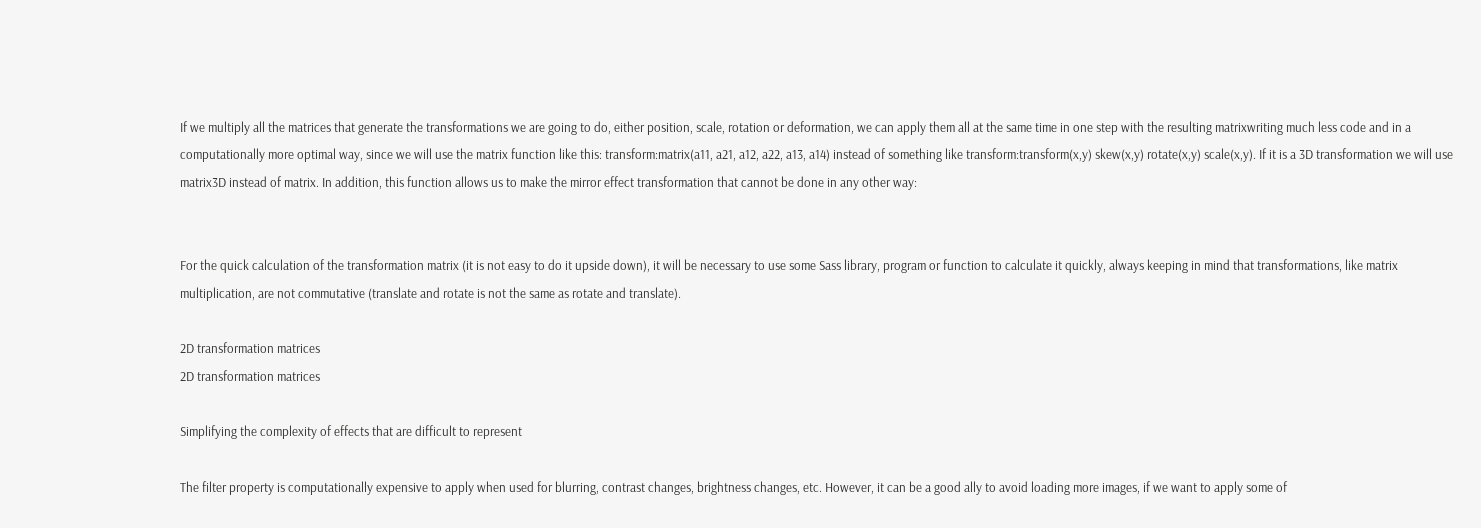If we multiply all the matrices that generate the transformations we are going to do, either position, scale, rotation or deformation, we can apply them all at the same time in one step with the resulting matrixwriting much less code and in a computationally more optimal way, since we will use the matrix function like this: transform:matrix(a11, a21, a12, a22, a13, a14) instead of something like transform:transform(x,y) skew(x,y) rotate(x,y) scale(x,y). If it is a 3D transformation we will use matrix3D instead of matrix. In addition, this function allows us to make the mirror effect transformation that cannot be done in any other way:


For the quick calculation of the transformation matrix (it is not easy to do it upside down), it will be necessary to use some Sass library, program or function to calculate it quickly, always keeping in mind that transformations, like matrix multiplication, are not commutative (translate and rotate is not the same as rotate and translate).

2D transformation matrices
2D transformation matrices

Simplifying the complexity of effects that are difficult to represent

The filter property is computationally expensive to apply when used for blurring, contrast changes, brightness changes, etc. However, it can be a good ally to avoid loading more images, if we want to apply some of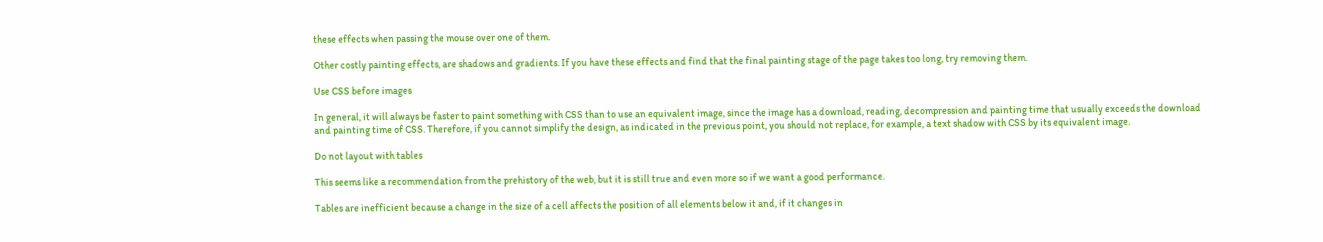these effects when passing the mouse over one of them.

Other costly painting effects, are shadows and gradients. If you have these effects and find that the final painting stage of the page takes too long, try removing them.

Use CSS before images

In general, it will always be faster to paint something with CSS than to use an equivalent image, since the image has a download, reading, decompression and painting time that usually exceeds the download and painting time of CSS. Therefore, if you cannot simplify the design, as indicated in the previous point, you should not replace, for example, a text shadow with CSS by its equivalent image.

Do not layout with tables

This seems like a recommendation from the prehistory of the web, but it is still true and even more so if we want a good performance.

Tables are inefficient because a change in the size of a cell affects the position of all elements below it and, if it changes in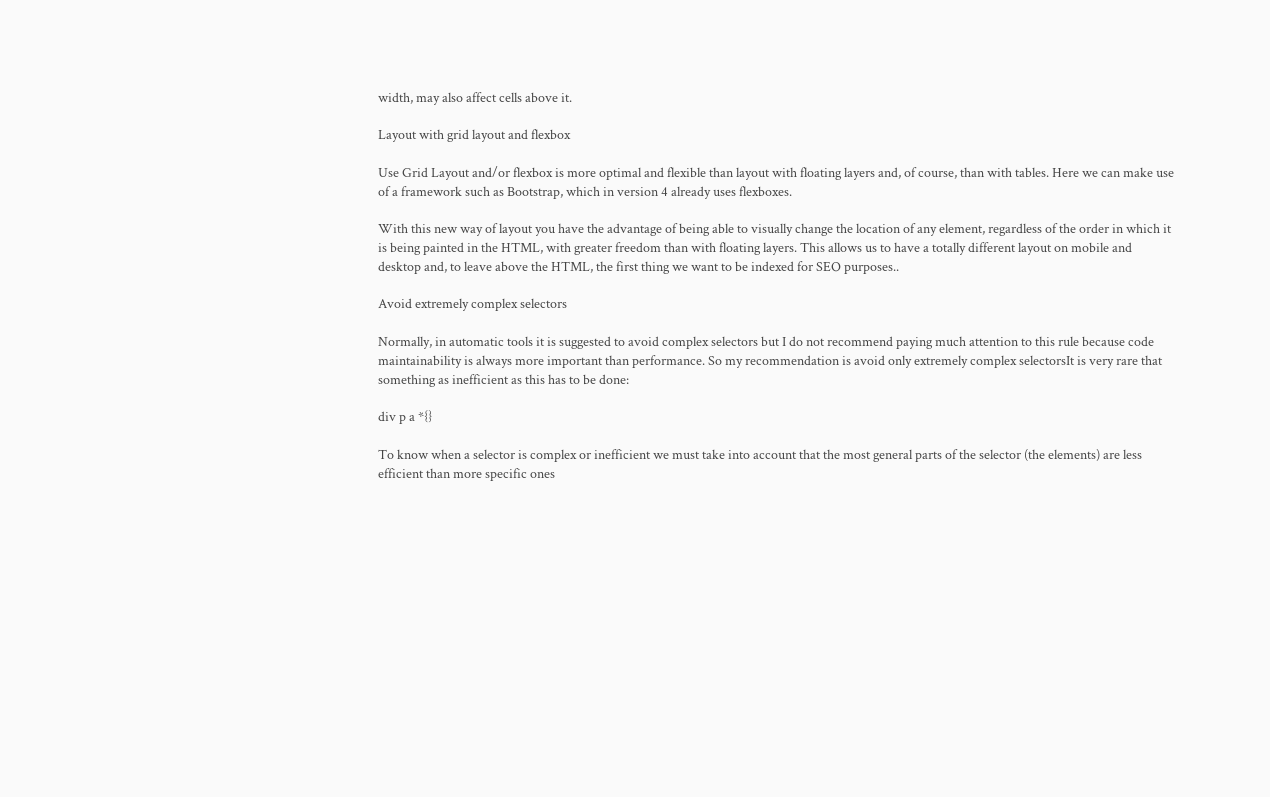width, may also affect cells above it.

Layout with grid layout and flexbox

Use Grid Layout and/or flexbox is more optimal and flexible than layout with floating layers and, of course, than with tables. Here we can make use of a framework such as Bootstrap, which in version 4 already uses flexboxes.

With this new way of layout you have the advantage of being able to visually change the location of any element, regardless of the order in which it is being painted in the HTML, with greater freedom than with floating layers. This allows us to have a totally different layout on mobile and desktop and, to leave above the HTML, the first thing we want to be indexed for SEO purposes..

Avoid extremely complex selectors

Normally, in automatic tools it is suggested to avoid complex selectors but I do not recommend paying much attention to this rule because code maintainability is always more important than performance. So my recommendation is avoid only extremely complex selectorsIt is very rare that something as inefficient as this has to be done:

div p a *{}

To know when a selector is complex or inefficient we must take into account that the most general parts of the selector (the elements) are less efficient than more specific ones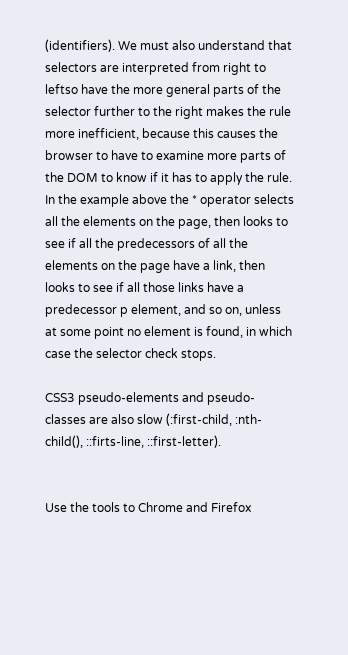(identifiers). We must also understand that selectors are interpreted from right to leftso have the more general parts of the selector further to the right makes the rule more inefficient, because this causes the browser to have to examine more parts of the DOM to know if it has to apply the rule. In the example above the * operator selects all the elements on the page, then looks to see if all the predecessors of all the elements on the page have a link, then looks to see if all those links have a predecessor p element, and so on, unless at some point no element is found, in which case the selector check stops.

CSS3 pseudo-elements and pseudo-classes are also slow (:first-child, :nth-child(), ::firts-line, ::first-letter).


Use the tools to Chrome and Firefox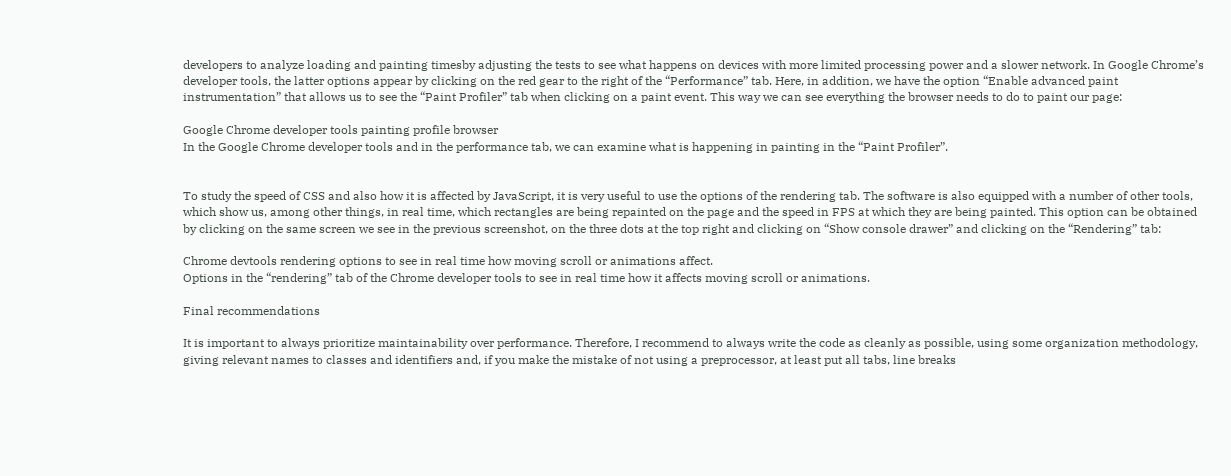developers to analyze loading and painting timesby adjusting the tests to see what happens on devices with more limited processing power and a slower network. In Google Chrome’s developer tools, the latter options appear by clicking on the red gear to the right of the “Performance” tab. Here, in addition, we have the option “Enable advanced paint instrumentation” that allows us to see the “Paint Profiler” tab when clicking on a paint event. This way we can see everything the browser needs to do to paint our page:

Google Chrome developer tools painting profile browser
In the Google Chrome developer tools and in the performance tab, we can examine what is happening in painting in the “Paint Profiler”.


To study the speed of CSS and also how it is affected by JavaScript, it is very useful to use the options of the rendering tab. The software is also equipped with a number of other tools, which show us, among other things, in real time, which rectangles are being repainted on the page and the speed in FPS at which they are being painted. This option can be obtained by clicking on the same screen we see in the previous screenshot, on the three dots at the top right and clicking on “Show console drawer” and clicking on the “Rendering” tab:

Chrome devtools rendering options to see in real time how moving scroll or animations affect.
Options in the “rendering” tab of the Chrome developer tools to see in real time how it affects moving scroll or animations.

Final recommendations

It is important to always prioritize maintainability over performance. Therefore, I recommend to always write the code as cleanly as possible, using some organization methodology, giving relevant names to classes and identifiers and, if you make the mistake of not using a preprocessor, at least put all tabs, line breaks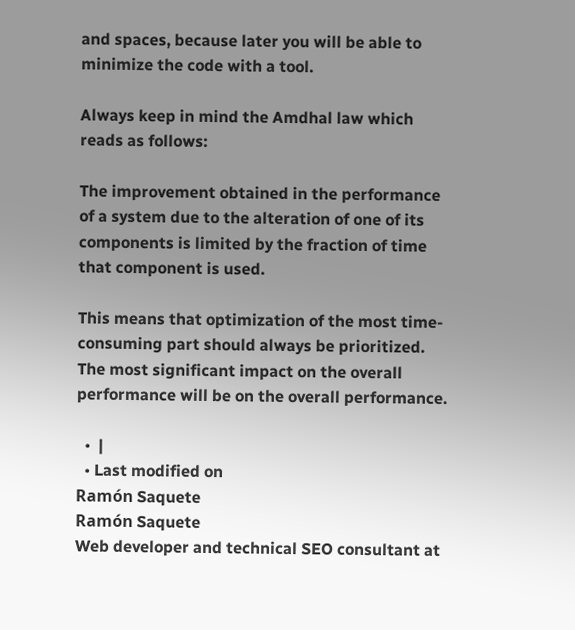and spaces, because later you will be able to minimize the code with a tool.

Always keep in mind the Amdhal law which reads as follows:

The improvement obtained in the performance of a system due to the alteration of one of its components is limited by the fraction of time that component is used.

This means that optimization of the most time-consuming part should always be prioritized. The most significant impact on the overall performance will be on the overall performance.

  •  |
  • Last modified on
Ramón Saquete
Ramón Saquete
Web developer and technical SEO consultant at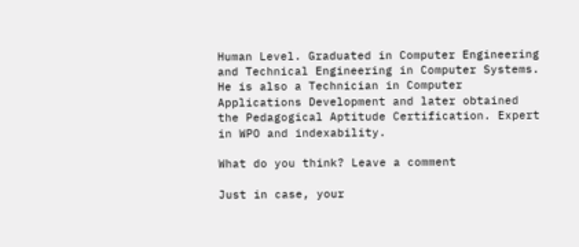Human Level. Graduated in Computer Engineering and Technical Engineering in Computer Systems. He is also a Technician in Computer Applications Development and later obtained the Pedagogical Aptitude Certification. Expert in WPO and indexability.

What do you think? Leave a comment

Just in case, your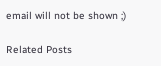email will not be shown ;)

Related Posts